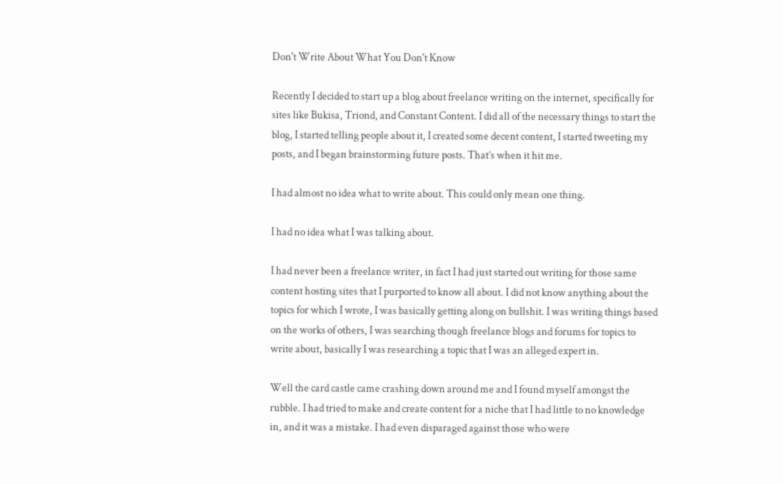Don't Write About What You Don't Know

Recently I decided to start up a blog about freelance writing on the internet, specifically for sites like Bukisa, Triond, and Constant Content. I did all of the necessary things to start the blog, I started telling people about it, I created some decent content, I started tweeting my posts, and I began brainstorming future posts. That’s when it hit me.

I had almost no idea what to write about. This could only mean one thing.

I had no idea what I was talking about.

I had never been a freelance writer, in fact I had just started out writing for those same content hosting sites that I purported to know all about. I did not know anything about the topics for which I wrote, I was basically getting along on bullshit. I was writing things based on the works of others, I was searching though freelance blogs and forums for topics to write about, basically I was researching a topic that I was an alleged expert in.

Well the card castle came crashing down around me and I found myself amongst the rubble. I had tried to make and create content for a niche that I had little to no knowledge in, and it was a mistake. I had even disparaged against those who were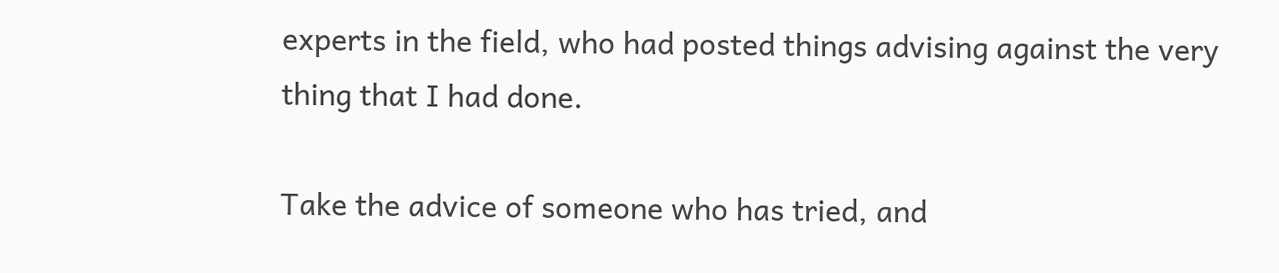experts in the field, who had posted things advising against the very thing that I had done.

Take the advice of someone who has tried, and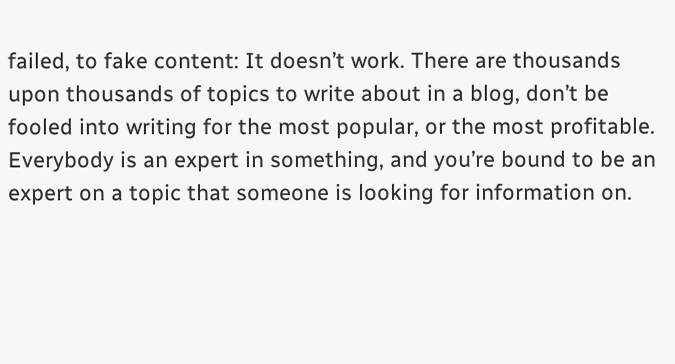failed, to fake content: It doesn’t work. There are thousands upon thousands of topics to write about in a blog, don’t be fooled into writing for the most popular, or the most profitable. Everybody is an expert in something, and you’re bound to be an expert on a topic that someone is looking for information on.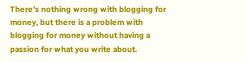There’s nothing wrong with blogging for money, but there is a problem with blogging for money without having a passion for what you write about.